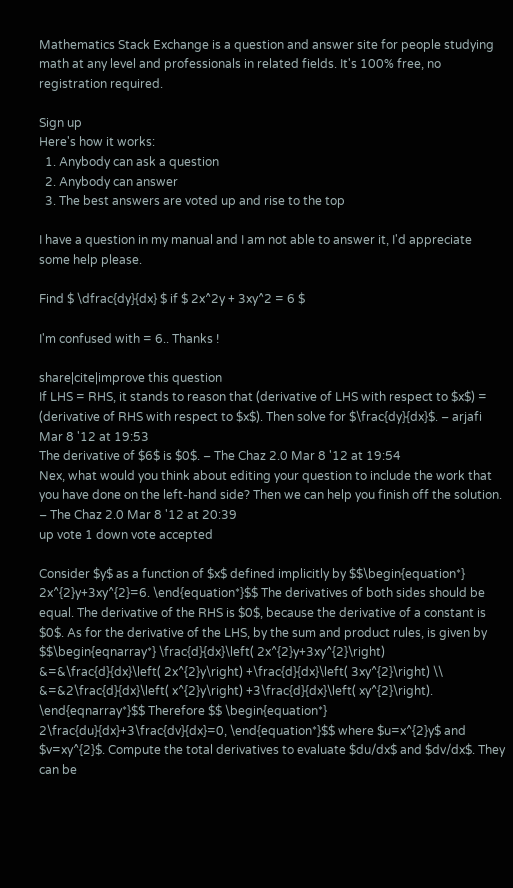Mathematics Stack Exchange is a question and answer site for people studying math at any level and professionals in related fields. It's 100% free, no registration required.

Sign up
Here's how it works:
  1. Anybody can ask a question
  2. Anybody can answer
  3. The best answers are voted up and rise to the top

I have a question in my manual and I am not able to answer it, I'd appreciate some help please.

Find $ \dfrac{dy}{dx} $ if $ 2x^2y + 3xy^2 = 6 $

I'm confused with = 6.. Thanks !

share|cite|improve this question
If LHS = RHS, it stands to reason that (derivative of LHS with respect to $x$) = (derivative of RHS with respect to $x$). Then solve for $\frac{dy}{dx}$. – arjafi Mar 8 '12 at 19:53
The derivative of $6$ is $0$. – The Chaz 2.0 Mar 8 '12 at 19:54
Nex, what would you think about editing your question to include the work that you have done on the left-hand side? Then we can help you finish off the solution. – The Chaz 2.0 Mar 8 '12 at 20:39
up vote 1 down vote accepted

Consider $y$ as a function of $x$ defined implicitly by $$\begin{equation*} 2x^{2}y+3xy^{2}=6. \end{equation*}$$ The derivatives of both sides should be equal. The derivative of the RHS is $0$, because the derivative of a constant is $0$. As for the derivative of the LHS, by the sum and product rules, is given by
$$\begin{eqnarray*} \frac{d}{dx}\left( 2x^{2}y+3xy^{2}\right) &=&\frac{d}{dx}\left( 2x^{2}y\right) +\frac{d}{dx}\left( 3xy^{2}\right) \\ &=&2\frac{d}{dx}\left( x^{2}y\right) +3\frac{d}{dx}\left( xy^{2}\right). \end{eqnarray*}$$ Therefore $$ \begin{equation*} 2\frac{du}{dx}+3\frac{dv}{dx}=0, \end{equation*}$$ where $u=x^{2}y$ and $v=xy^{2}$. Compute the total derivatives to evaluate $du/dx$ and $dv/dx$. They can be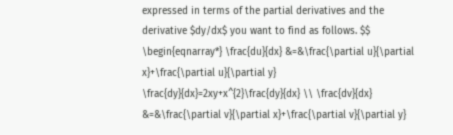expressed in terms of the partial derivatives and the derivative $dy/dx$ you want to find as follows. $$ \begin{eqnarray*} \frac{du}{dx} &=&\frac{\partial u}{\partial x}+\frac{\partial u}{\partial y} \frac{dy}{dx}=2xy+x^{2}\frac{dy}{dx} \\ \frac{dv}{dx} &=&\frac{\partial v}{\partial x}+\frac{\partial v}{\partial y}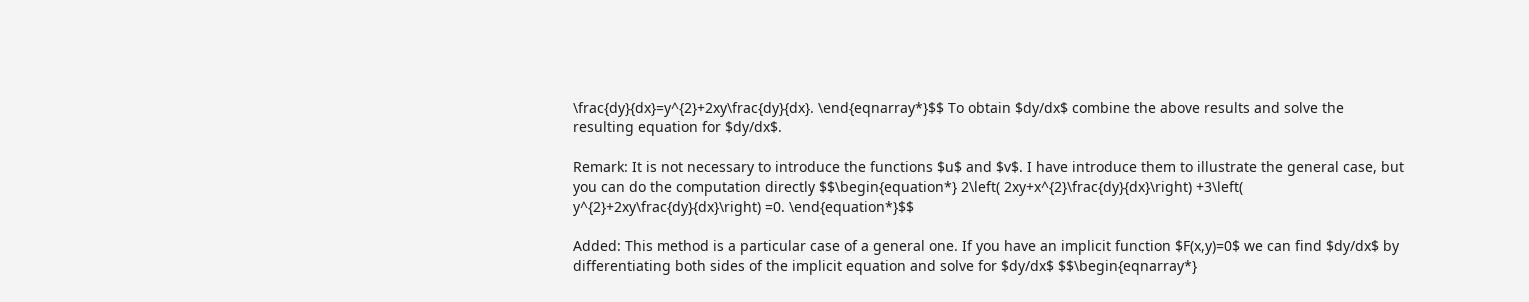\frac{dy}{dx}=y^{2}+2xy\frac{dy}{dx}. \end{eqnarray*}$$ To obtain $dy/dx$ combine the above results and solve the resulting equation for $dy/dx$.

Remark: It is not necessary to introduce the functions $u$ and $v$. I have introduce them to illustrate the general case, but you can do the computation directly $$\begin{equation*} 2\left( 2xy+x^{2}\frac{dy}{dx}\right) +3\left( y^{2}+2xy\frac{dy}{dx}\right) =0. \end{equation*}$$

Added: This method is a particular case of a general one. If you have an implicit function $F(x,y)=0$ we can find $dy/dx$ by differentiating both sides of the implicit equation and solve for $dy/dx$ $$\begin{eqnarray*}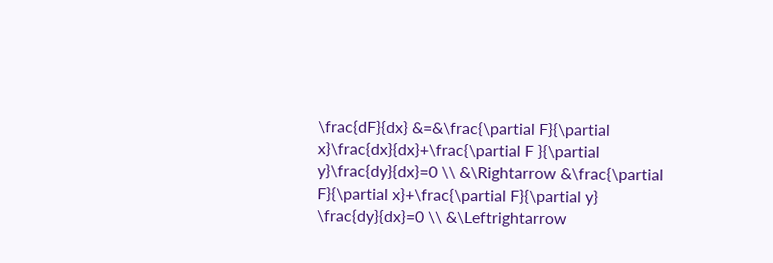\frac{dF}{dx} &=&\frac{\partial F}{\partial x}\frac{dx}{dx}+\frac{\partial F }{\partial y}\frac{dy}{dx}=0 \\ &\Rightarrow &\frac{\partial F}{\partial x}+\frac{\partial F}{\partial y} \frac{dy}{dx}=0 \\ &\Leftrightarrow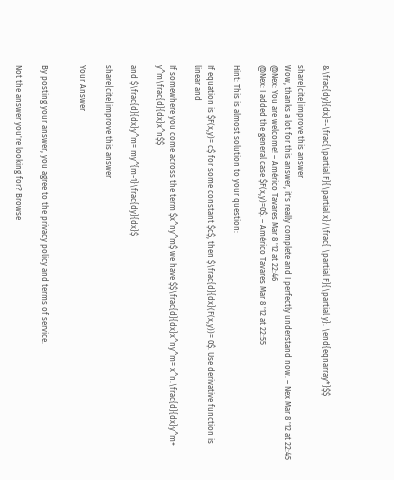&\frac{dy}{dx}=-\frac{\partial F}{\partial x}/\frac{ \partial F}{\partial y}. \end{eqnarray*}$$

share|cite|improve this answer
Wow, thanks a lot for this answer, it's really complete and I perfectly understand now. – Nex Mar 8 '12 at 22:45
@Nex: You are welcome! – Américo Tavares Mar 8 '12 at 22:46
@Nex: I added the general case $F(x,y)=0$. – Américo Tavares Mar 8 '12 at 22:55

Hint: This is almost solution to your question:

If equation is $F(x,y)= c$ for some constant $c$, then $\frac{d}{dx}(F(x,y))= 0$. Use derivative function is linear and

If somewhere you come across the term $x^ny^m$ we have $$\frac{d}{dx}x^ny^m= x^n.\frac{d}{dx}y^m+ y^m\frac{d}{dx}x^n$$

and $\frac{d}{dx}y^m= my^{m-1}\frac{dy}{dx}$

share|cite|improve this answer

Your Answer


By posting your answer, you agree to the privacy policy and terms of service.

Not the answer you're looking for? Browse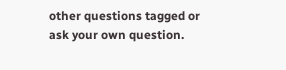other questions tagged or ask your own question.